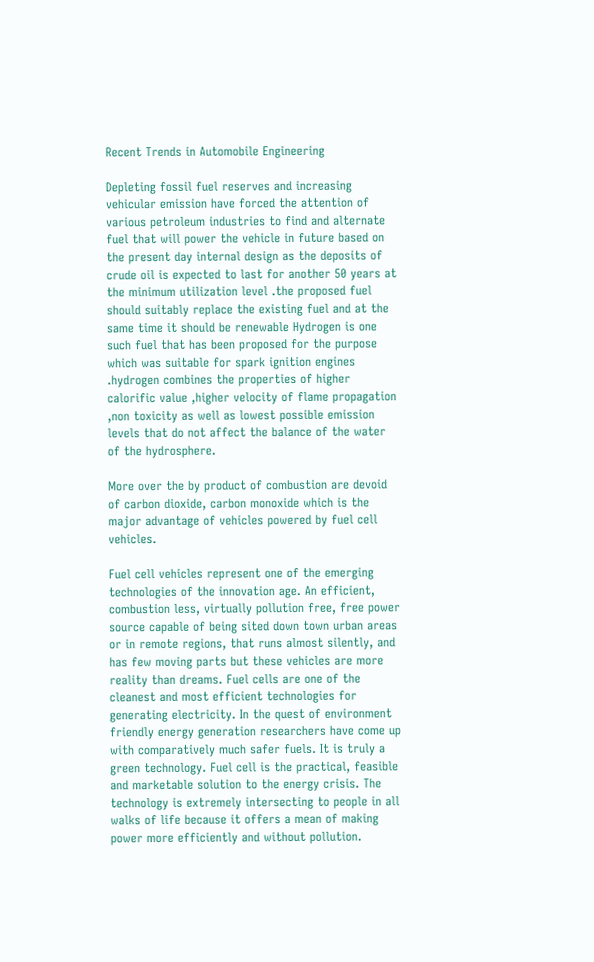Recent Trends in Automobile Engineering

Depleting fossil fuel reserves and increasing vehicular emission have forced the attention of various petroleum industries to find and alternate fuel that will power the vehicle in future based on the present day internal design as the deposits of crude oil is expected to last for another 50 years at the minimum utilization level .the proposed fuel should suitably replace the existing fuel and at the same time it should be renewable Hydrogen is one such fuel that has been proposed for the purpose which was suitable for spark ignition engines .hydrogen combines the properties of higher calorific value ,higher velocity of flame propagation ,non toxicity as well as lowest possible emission levels that do not affect the balance of the water of the hydrosphere.

More over the by product of combustion are devoid of carbon dioxide, carbon monoxide which is the major advantage of vehicles powered by fuel cell vehicles.

Fuel cell vehicles represent one of the emerging technologies of the innovation age. An efficient, combustion less, virtually pollution free, free power source capable of being sited down town urban areas or in remote regions, that runs almost silently, and has few moving parts but these vehicles are more reality than dreams. Fuel cells are one of the cleanest and most efficient technologies for generating electricity. In the quest of environment friendly energy generation researchers have come up with comparatively much safer fuels. It is truly a green technology. Fuel cell is the practical, feasible and marketable solution to the energy crisis. The technology is extremely intersecting to people in all walks of life because it offers a mean of making power more efficiently and without pollution.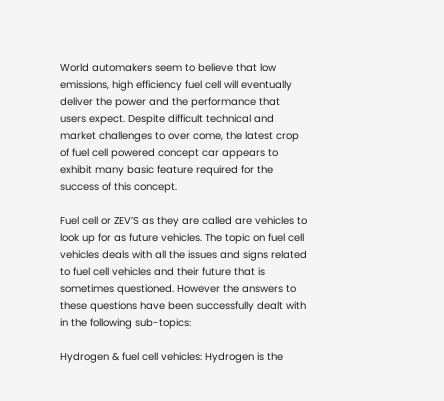World automakers seem to believe that low emissions, high efficiency fuel cell will eventually deliver the power and the performance that users expect. Despite difficult technical and market challenges to over come, the latest crop of fuel cell powered concept car appears to exhibit many basic feature required for the success of this concept.

Fuel cell or ZEV’S as they are called are vehicles to look up for as future vehicles. The topic on fuel cell vehicles deals with all the issues and signs related to fuel cell vehicles and their future that is sometimes questioned. However the answers to these questions have been successfully dealt with in the following sub-topics:

Hydrogen & fuel cell vehicles: Hydrogen is the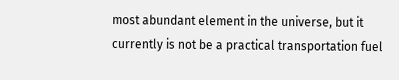most abundant element in the universe, but it currently is not be a practical transportation fuel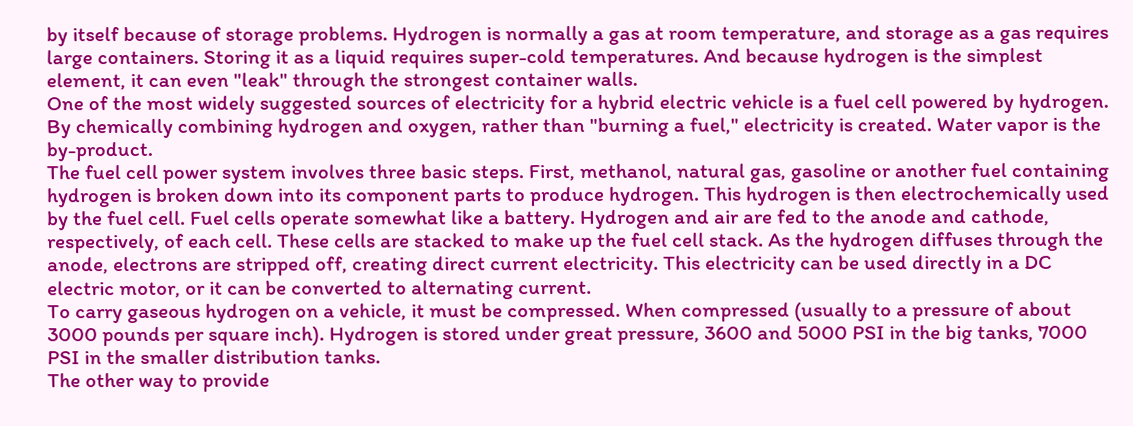by itself because of storage problems. Hydrogen is normally a gas at room temperature, and storage as a gas requires large containers. Storing it as a liquid requires super-cold temperatures. And because hydrogen is the simplest element, it can even "leak" through the strongest container walls.
One of the most widely suggested sources of electricity for a hybrid electric vehicle is a fuel cell powered by hydrogen. By chemically combining hydrogen and oxygen, rather than "burning a fuel," electricity is created. Water vapor is the by-product.
The fuel cell power system involves three basic steps. First, methanol, natural gas, gasoline or another fuel containing hydrogen is broken down into its component parts to produce hydrogen. This hydrogen is then electrochemically used by the fuel cell. Fuel cells operate somewhat like a battery. Hydrogen and air are fed to the anode and cathode, respectively, of each cell. These cells are stacked to make up the fuel cell stack. As the hydrogen diffuses through the anode, electrons are stripped off, creating direct current electricity. This electricity can be used directly in a DC electric motor, or it can be converted to alternating current.
To carry gaseous hydrogen on a vehicle, it must be compressed. When compressed (usually to a pressure of about 3000 pounds per square inch). Hydrogen is stored under great pressure, 3600 and 5000 PSI in the big tanks, 7000 PSI in the smaller distribution tanks.
The other way to provide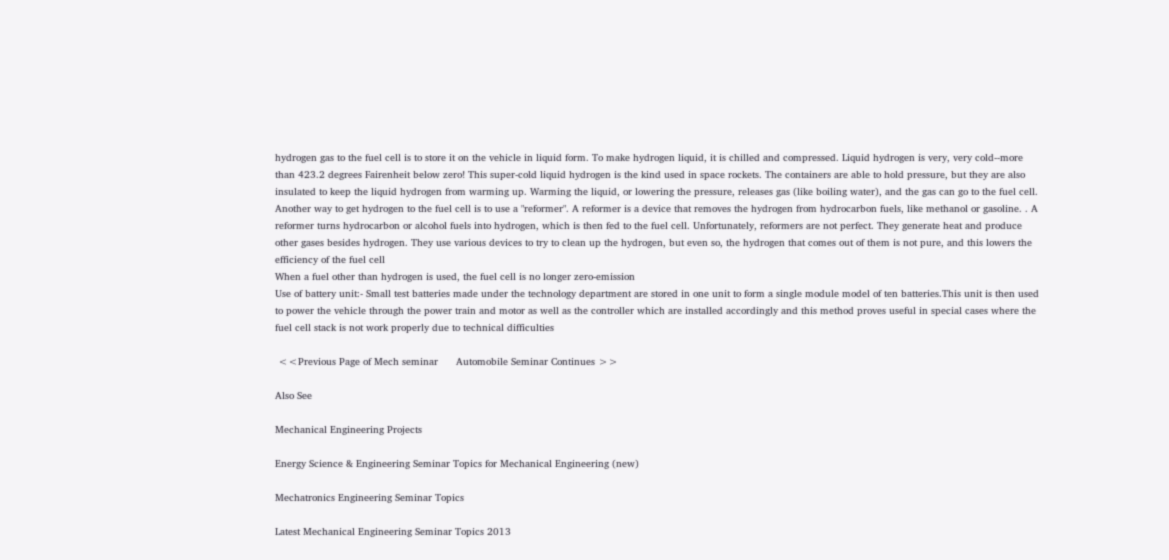hydrogen gas to the fuel cell is to store it on the vehicle in liquid form. To make hydrogen liquid, it is chilled and compressed. Liquid hydrogen is very, very cold--more than 423.2 degrees Fairenheit below zero! This super-cold liquid hydrogen is the kind used in space rockets. The containers are able to hold pressure, but they are also insulated to keep the liquid hydrogen from warming up. Warming the liquid, or lowering the pressure, releases gas (like boiling water), and the gas can go to the fuel cell.
Another way to get hydrogen to the fuel cell is to use a "reformer". A reformer is a device that removes the hydrogen from hydrocarbon fuels, like methanol or gasoline. . A reformer turns hydrocarbon or alcohol fuels into hydrogen, which is then fed to the fuel cell. Unfortunately, reformers are not perfect. They generate heat and produce other gases besides hydrogen. They use various devices to try to clean up the hydrogen, but even so, the hydrogen that comes out of them is not pure, and this lowers the efficiency of the fuel cell
When a fuel other than hydrogen is used, the fuel cell is no longer zero-emission
Use of battery unit:- Small test batteries made under the technology department are stored in one unit to form a single module model of ten batteries.This unit is then used to power the vehicle through the power train and motor as well as the controller which are installed accordingly and this method proves useful in special cases where the fuel cell stack is not work properly due to technical difficulties

 <<Previous Page of Mech seminar      Automobile Seminar Continues >>

Also See

Mechanical Engineering Projects

Energy Science & Engineering Seminar Topics for Mechanical Engineering (new)

Mechatronics Engineering Seminar Topics

Latest Mechanical Engineering Seminar Topics 2013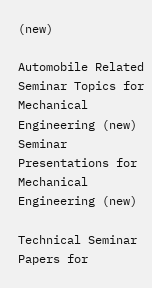(new)

Automobile Related Seminar Topics for Mechanical Engineering (new) Seminar Presentations for Mechanical Engineering (new)

Technical Seminar Papers for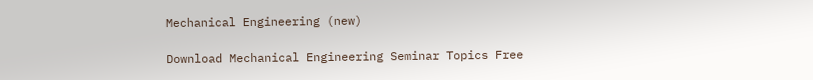Mechanical Engineering (new)

Download Mechanical Engineering Seminar Topics Free